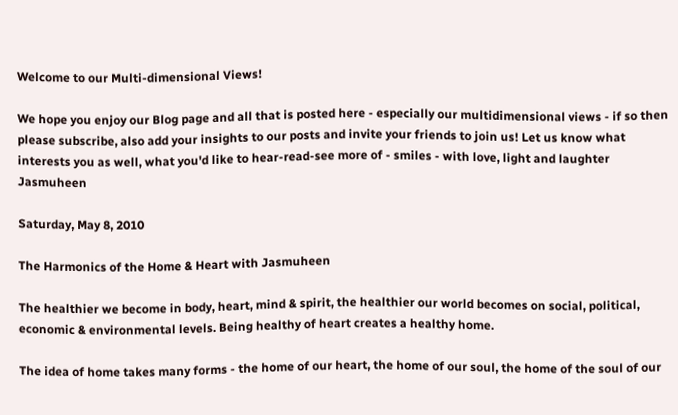Welcome to our Multi-dimensional Views!

We hope you enjoy our Blog page and all that is posted here - especially our multidimensional views - if so then please subscribe, also add your insights to our posts and invite your friends to join us! Let us know what interests you as well, what you'd like to hear-read-see more of - smiles - with love, light and laughter Jasmuheen

Saturday, May 8, 2010

The Harmonics of the Home & Heart with Jasmuheen

The healthier we become in body, heart, mind & spirit, the healthier our world becomes on social, political, economic & environmental levels. Being healthy of heart creates a healthy home.

The idea of home takes many forms - the home of our heart, the home of our soul, the home of the soul of our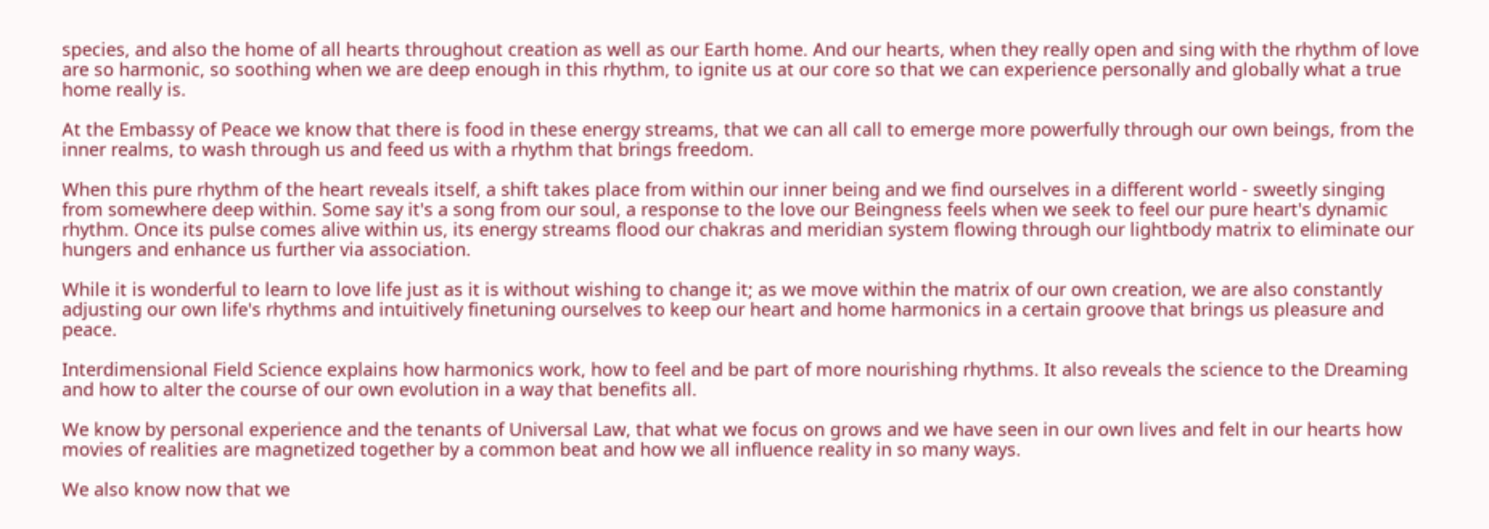species, and also the home of all hearts throughout creation as well as our Earth home. And our hearts, when they really open and sing with the rhythm of love are so harmonic, so soothing when we are deep enough in this rhythm, to ignite us at our core so that we can experience personally and globally what a true home really is.

At the Embassy of Peace we know that there is food in these energy streams, that we can all call to emerge more powerfully through our own beings, from the inner realms, to wash through us and feed us with a rhythm that brings freedom.

When this pure rhythm of the heart reveals itself, a shift takes place from within our inner being and we find ourselves in a different world - sweetly singing from somewhere deep within. Some say it's a song from our soul, a response to the love our Beingness feels when we seek to feel our pure heart's dynamic rhythm. Once its pulse comes alive within us, its energy streams flood our chakras and meridian system flowing through our lightbody matrix to eliminate our hungers and enhance us further via association.

While it is wonderful to learn to love life just as it is without wishing to change it; as we move within the matrix of our own creation, we are also constantly adjusting our own life's rhythms and intuitively finetuning ourselves to keep our heart and home harmonics in a certain groove that brings us pleasure and peace.

Interdimensional Field Science explains how harmonics work, how to feel and be part of more nourishing rhythms. It also reveals the science to the Dreaming and how to alter the course of our own evolution in a way that benefits all.

We know by personal experience and the tenants of Universal Law, that what we focus on grows and we have seen in our own lives and felt in our hearts how movies of realities are magnetized together by a common beat and how we all influence reality in so many ways.

We also know now that we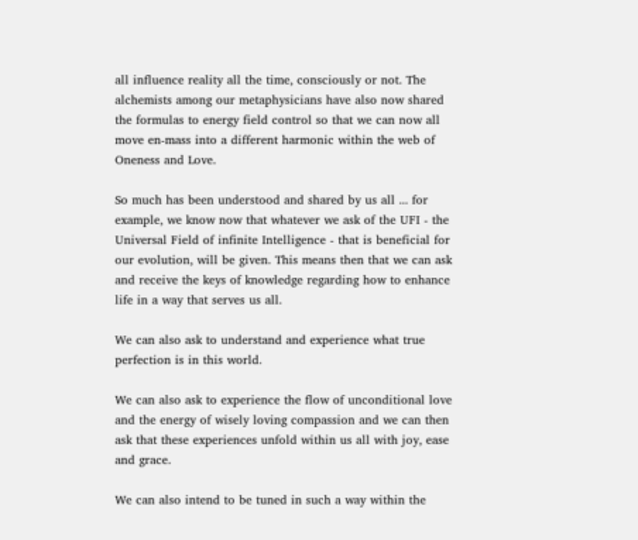all influence reality all the time, consciously or not. The alchemists among our metaphysicians have also now shared the formulas to energy field control so that we can now all move en-mass into a different harmonic within the web of Oneness and Love.

So much has been understood and shared by us all ... for example, we know now that whatever we ask of the UFI - the Universal Field of infinite Intelligence - that is beneficial for our evolution, will be given. This means then that we can ask and receive the keys of knowledge regarding how to enhance life in a way that serves us all.

We can also ask to understand and experience what true perfection is in this world.

We can also ask to experience the flow of unconditional love and the energy of wisely loving compassion and we can then ask that these experiences unfold within us all with joy, ease and grace.

We can also intend to be tuned in such a way within the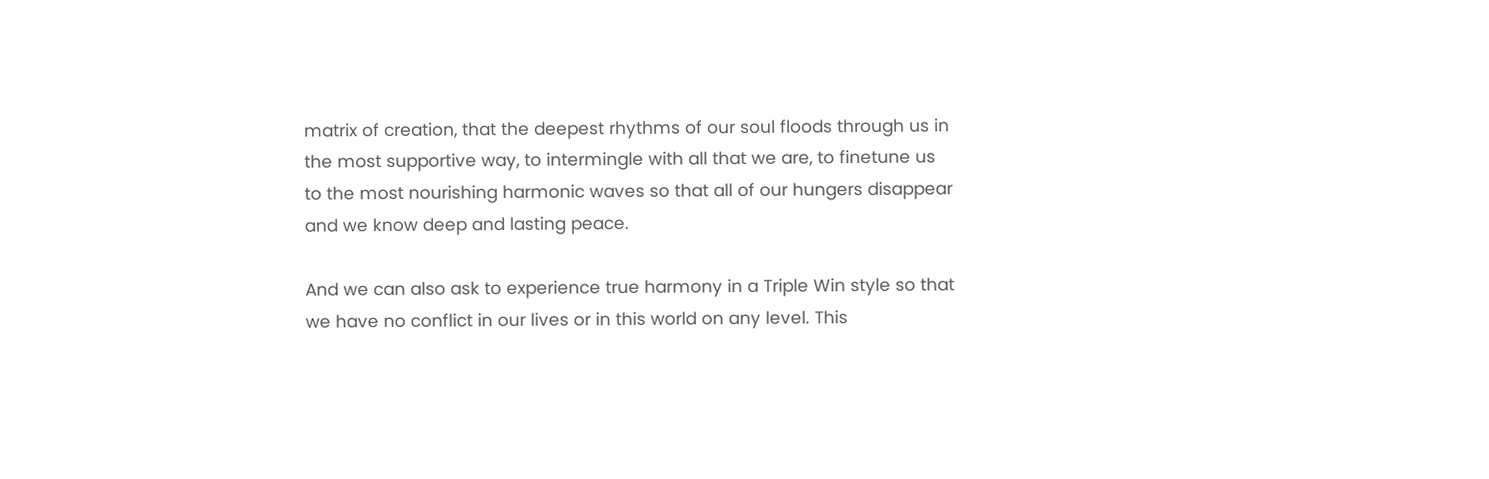matrix of creation, that the deepest rhythms of our soul floods through us in the most supportive way, to intermingle with all that we are, to finetune us to the most nourishing harmonic waves so that all of our hungers disappear and we know deep and lasting peace.

And we can also ask to experience true harmony in a Triple Win style so that we have no conflict in our lives or in this world on any level. This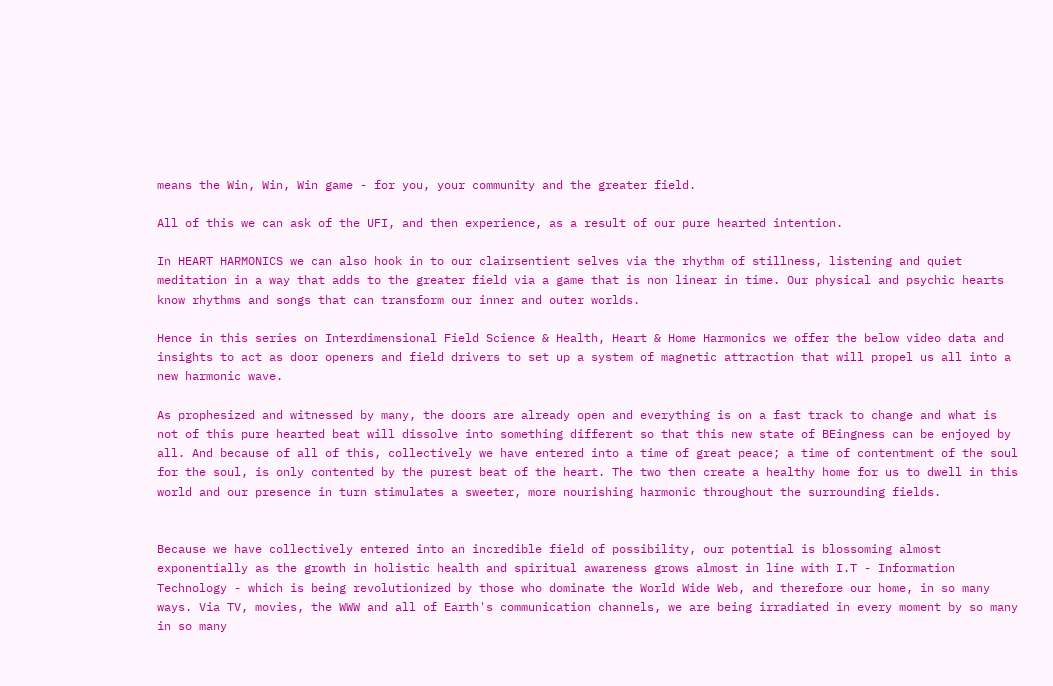means the Win, Win, Win game - for you, your community and the greater field.

All of this we can ask of the UFI, and then experience, as a result of our pure hearted intention.

In HEART HARMONICS we can also hook in to our clairsentient selves via the rhythm of stillness, listening and quiet meditation in a way that adds to the greater field via a game that is non linear in time. Our physical and psychic hearts know rhythms and songs that can transform our inner and outer worlds.

Hence in this series on Interdimensional Field Science & Health, Heart & Home Harmonics we offer the below video data and insights to act as door openers and field drivers to set up a system of magnetic attraction that will propel us all into a new harmonic wave.

As prophesized and witnessed by many, the doors are already open and everything is on a fast track to change and what is not of this pure hearted beat will dissolve into something different so that this new state of BEingness can be enjoyed by all. And because of all of this, collectively we have entered into a time of great peace; a time of contentment of the soul for the soul, is only contented by the purest beat of the heart. The two then create a healthy home for us to dwell in this world and our presence in turn stimulates a sweeter, more nourishing harmonic throughout the surrounding fields.


Because we have collectively entered into an incredible field of possibility, our potential is blossoming almost exponentially as the growth in holistic health and spiritual awareness grows almost in line with I.T - Information Technology - which is being revolutionized by those who dominate the World Wide Web, and therefore our home, in so many ways. Via TV, movies, the WWW and all of Earth's communication channels, we are being irradiated in every moment by so many in so many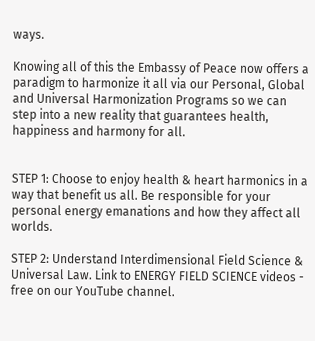ways.

Knowing all of this the Embassy of Peace now offers a paradigm to harmonize it all via our Personal, Global and Universal Harmonization Programs so we can step into a new reality that guarantees health, happiness and harmony for all.


STEP 1: Choose to enjoy health & heart harmonics in a way that benefit us all. Be responsible for your personal energy emanations and how they affect all worlds.

STEP 2: Understand Interdimensional Field Science & Universal Law. Link to ENERGY FIELD SCIENCE videos - free on our YouTube channel.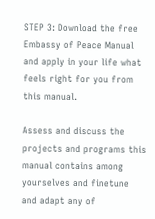STEP 3: Download the free Embassy of Peace Manual and apply in your life what feels right for you from this manual.

Assess and discuss the projects and programs this manual contains among yourselves and finetune and adapt any of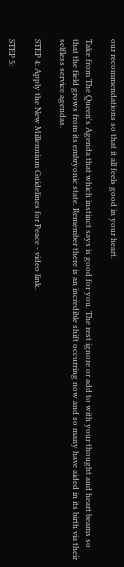our recommendations so that it all feels good in your heart.

Take from The Queen's Agenda that which instinct says is good for you. The rest ignore or add to with your thought and heart beams so that the field grows from its embryonic state. Remember there is an incredible shift occurring now and so many have aided in its birth via their selfless service agendas.

STEP 4: Apply the New Millennium Guidelines for Peace - video link.

STEP 5: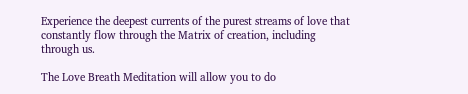Experience the deepest currents of the purest streams of love that constantly flow through the Matrix of creation, including through us.

The Love Breath Meditation will allow you to do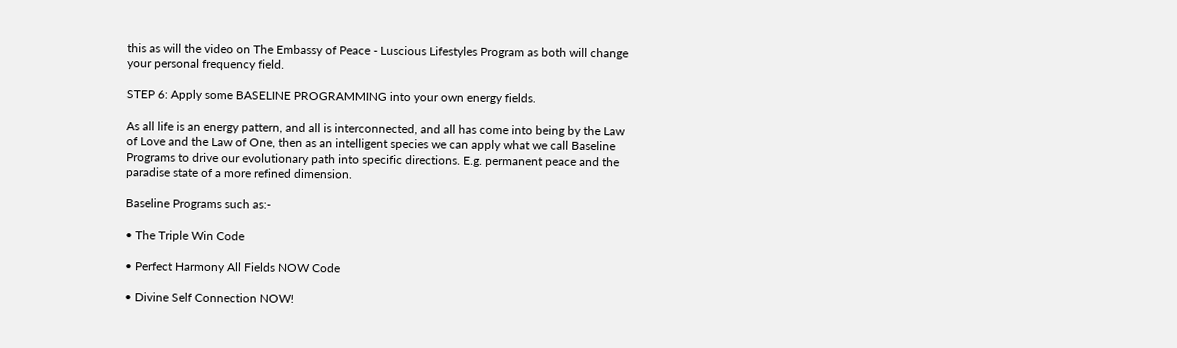this as will the video on The Embassy of Peace - Luscious Lifestyles Program as both will change your personal frequency field.

STEP 6: Apply some BASELINE PROGRAMMING into your own energy fields.

As all life is an energy pattern, and all is interconnected, and all has come into being by the Law of Love and the Law of One, then as an intelligent species we can apply what we call Baseline Programs to drive our evolutionary path into specific directions. E.g. permanent peace and the paradise state of a more refined dimension.

Baseline Programs such as:-

• The Triple Win Code

• Perfect Harmony All Fields NOW Code

• Divine Self Connection NOW!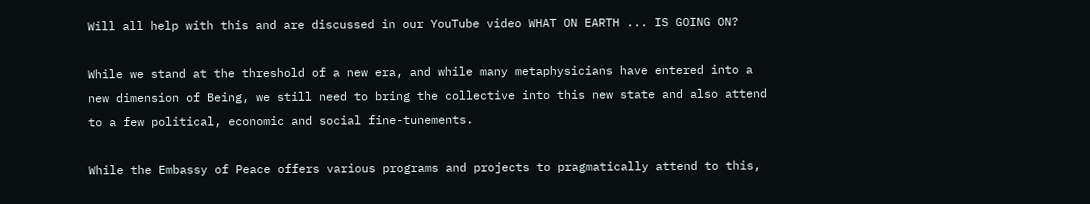Will all help with this and are discussed in our YouTube video WHAT ON EARTH ... IS GOING ON?

While we stand at the threshold of a new era, and while many metaphysicians have entered into a new dimension of Being, we still need to bring the collective into this new state and also attend to a few political, economic and social fine-tunements.

While the Embassy of Peace offers various programs and projects to pragmatically attend to this,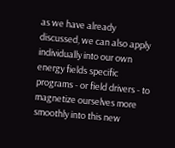as we have already discussed, we can also apply individually into our own energy fields specific programs - or field drivers - to magnetize ourselves more smoothly into this new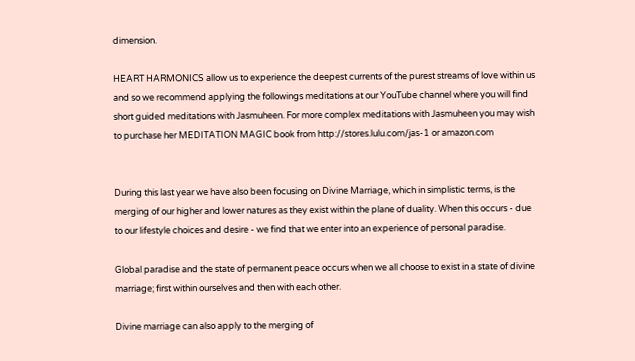dimension.

HEART HARMONICS allow us to experience the deepest currents of the purest streams of love within us and so we recommend applying the followings meditations at our YouTube channel where you will find short guided meditations with Jasmuheen. For more complex meditations with Jasmuheen you may wish to purchase her MEDITATION MAGIC book from http://stores.lulu.com/jas-1 or amazon.com


During this last year we have also been focusing on Divine Marriage, which in simplistic terms, is the merging of our higher and lower natures as they exist within the plane of duality. When this occurs - due to our lifestyle choices and desire - we find that we enter into an experience of personal paradise.

Global paradise and the state of permanent peace occurs when we all choose to exist in a state of divine marriage; first within ourselves and then with each other.

Divine marriage can also apply to the merging of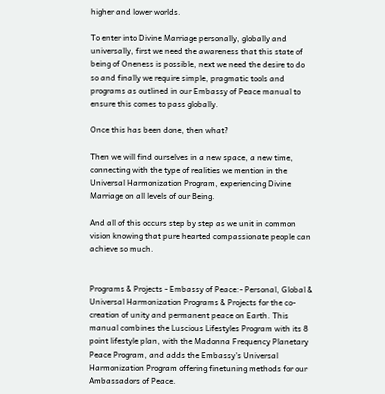higher and lower worlds.

To enter into Divine Marriage personally, globally and universally, first we need the awareness that this state of being of Oneness is possible, next we need the desire to do so and finally we require simple, pragmatic tools and programs as outlined in our Embassy of Peace manual to ensure this comes to pass globally.

Once this has been done, then what?

Then we will find ourselves in a new space, a new time, connecting with the type of realities we mention in the Universal Harmonization Program, experiencing Divine Marriage on all levels of our Being.

And all of this occurs step by step as we unit in common vision knowing that pure hearted compassionate people can achieve so much.


Programs & Projects - Embassy of Peace:- Personal, Global & Universal Harmonization Programs & Projects for the co-creation of unity and permanent peace on Earth. This manual combines the Luscious Lifestyles Program with its 8 point lifestyle plan, with the Madonna Frequency Planetary Peace Program, and adds the Embassy's Universal Harmonization Program offering finetuning methods for our Ambassadors of Peace.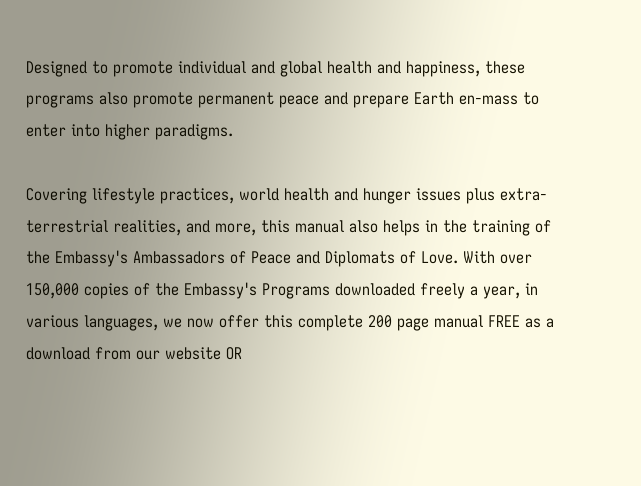Designed to promote individual and global health and happiness, these programs also promote permanent peace and prepare Earth en-mass to enter into higher paradigms.

Covering lifestyle practices, world health and hunger issues plus extra-terrestrial realities, and more, this manual also helps in the training of the Embassy's Ambassadors of Peace and Diplomats of Love. With over 150,000 copies of the Embassy's Programs downloaded freely a year, in various languages, we now offer this complete 200 page manual FREE as a download from our website OR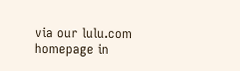via our lulu.com homepage in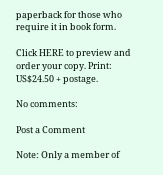paperback for those who require it in book form.

Click HERE to preview and order your copy. Print: US$24.50 + postage.

No comments:

Post a Comment

Note: Only a member of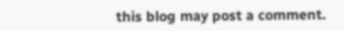this blog may post a comment.